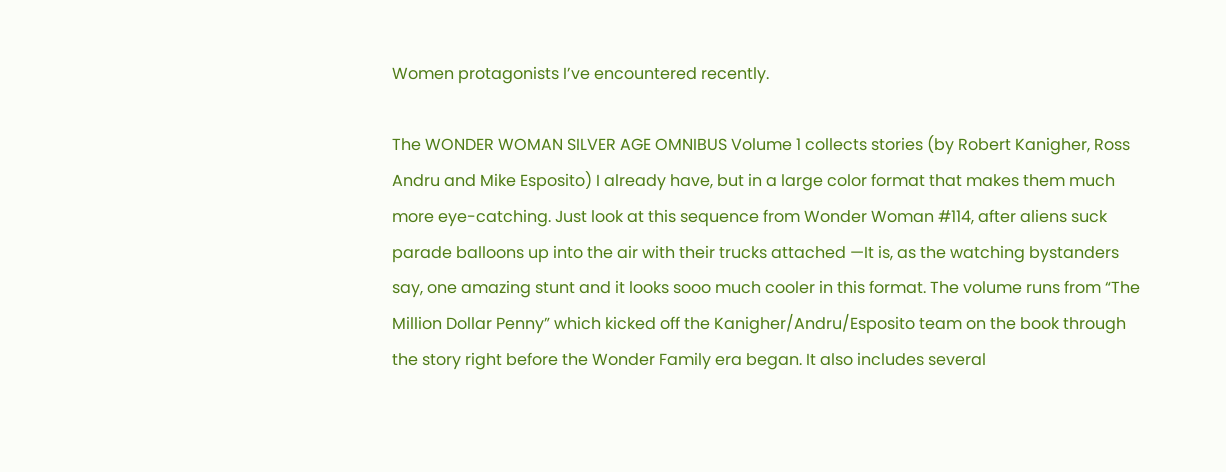Women protagonists I’ve encountered recently.

The WONDER WOMAN SILVER AGE OMNIBUS Volume 1 collects stories (by Robert Kanigher, Ross Andru and Mike Esposito) I already have, but in a large color format that makes them much more eye-catching. Just look at this sequence from Wonder Woman #114, after aliens suck parade balloons up into the air with their trucks attached —It is, as the watching bystanders say, one amazing stunt and it looks sooo much cooler in this format. The volume runs from “The Million Dollar Penny” which kicked off the Kanigher/Andru/Esposito team on the book through the story right before the Wonder Family era began. It also includes several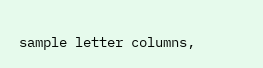sample letter columns,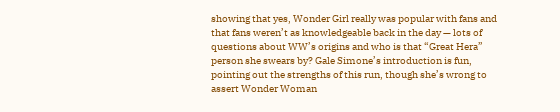showing that yes, Wonder Girl really was popular with fans and that fans weren’t as knowledgeable back in the day — lots of questions about WW’s origins and who is that “Great Hera” person she swears by? Gale Simone’s introduction is fun, pointing out the strengths of this run, though she’s wrong to assert Wonder Woman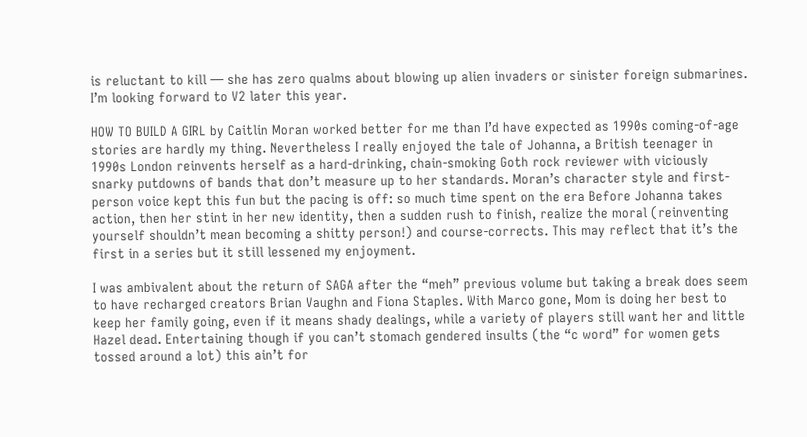is reluctant to kill — she has zero qualms about blowing up alien invaders or sinister foreign submarines. I’m looking forward to V2 later this year.

HOW TO BUILD A GIRL by Caitlin Moran worked better for me than I’d have expected as 1990s coming-of-age stories are hardly my thing. Nevertheless I really enjoyed the tale of Johanna, a British teenager in 1990s London reinvents herself as a hard-drinking, chain-smoking Goth rock reviewer with viciously snarky putdowns of bands that don’t measure up to her standards. Moran’s character style and first-person voice kept this fun but the pacing is off: so much time spent on the era Before Johanna takes action, then her stint in her new identity, then a sudden rush to finish, realize the moral (reinventing yourself shouldn’t mean becoming a shitty person!) and course-corrects. This may reflect that it’s the first in a series but it still lessened my enjoyment.

I was ambivalent about the return of SAGA after the “meh” previous volume but taking a break does seem to have recharged creators Brian Vaughn and Fiona Staples. With Marco gone, Mom is doing her best to keep her family going, even if it means shady dealings, while a variety of players still want her and little Hazel dead. Entertaining though if you can’t stomach gendered insults (the “c word” for women gets tossed around a lot) this ain’t for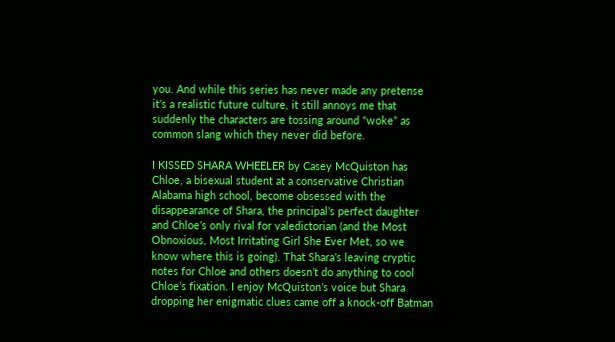you. And while this series has never made any pretense it’s a realistic future culture, it still annoys me that suddenly the characters are tossing around “woke” as common slang which they never did before.

I KISSED SHARA WHEELER by Casey McQuiston has Chloe, a bisexual student at a conservative Christian Alabama high school, become obsessed with the disappearance of Shara, the principal’s perfect daughter and Chloe’s only rival for valedictorian (and the Most Obnoxious, Most Irritating Girl She Ever Met, so we know where this is going). That Shara’s leaving cryptic notes for Chloe and others doesn’t do anything to cool Chloe’s fixation. I enjoy McQuiston’s voice but Shara dropping her enigmatic clues came off a knock-off Batman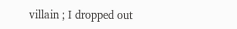villain ; I dropped out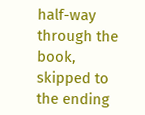half-way through the book, skipped to the ending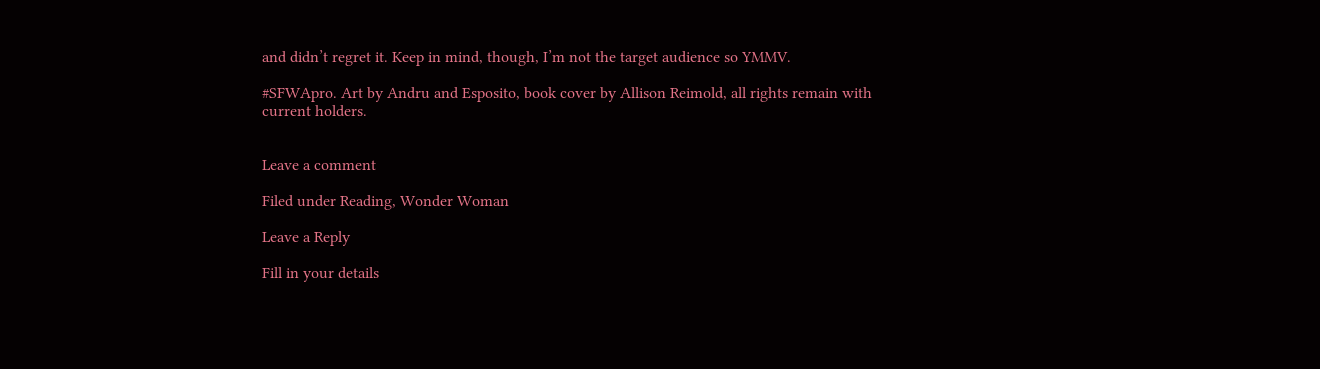and didn’t regret it. Keep in mind, though, I’m not the target audience so YMMV.

#SFWApro. Art by Andru and Esposito, book cover by Allison Reimold, all rights remain with current holders.


Leave a comment

Filed under Reading, Wonder Woman

Leave a Reply

Fill in your details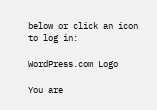below or click an icon to log in:

WordPress.com Logo

You are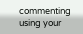commenting using your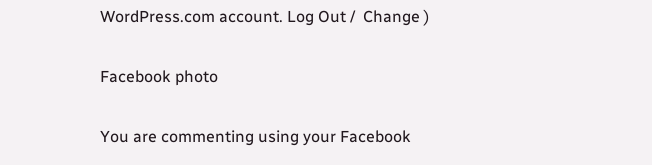WordPress.com account. Log Out /  Change )

Facebook photo

You are commenting using your Facebook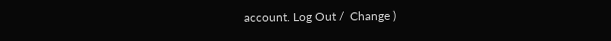account. Log Out /  Change )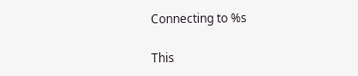Connecting to %s

This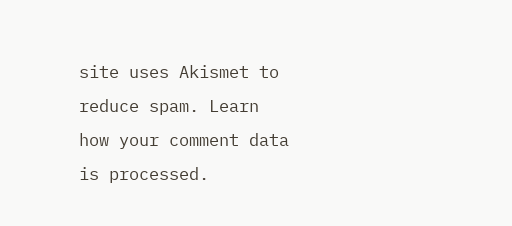site uses Akismet to reduce spam. Learn how your comment data is processed.